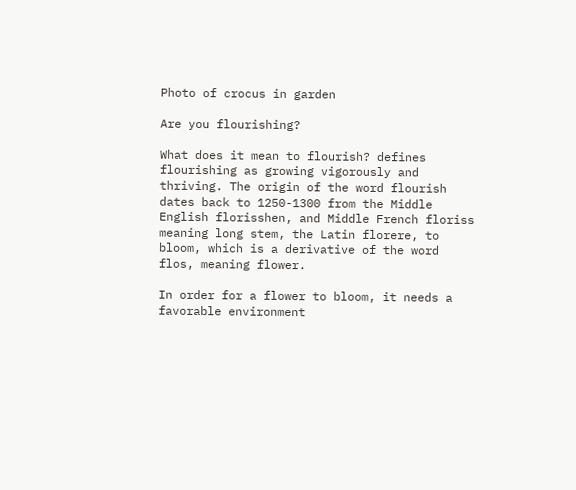Photo of crocus in garden

Are you flourishing?

What does it mean to flourish? defines flourishing as growing vigorously and thriving. The origin of the word flourish dates back to 1250-1300 from the Middle English florisshen, and Middle French floriss meaning long stem, the Latin florere, to bloom, which is a derivative of the word flos, meaning flower.

In order for a flower to bloom, it needs a favorable environment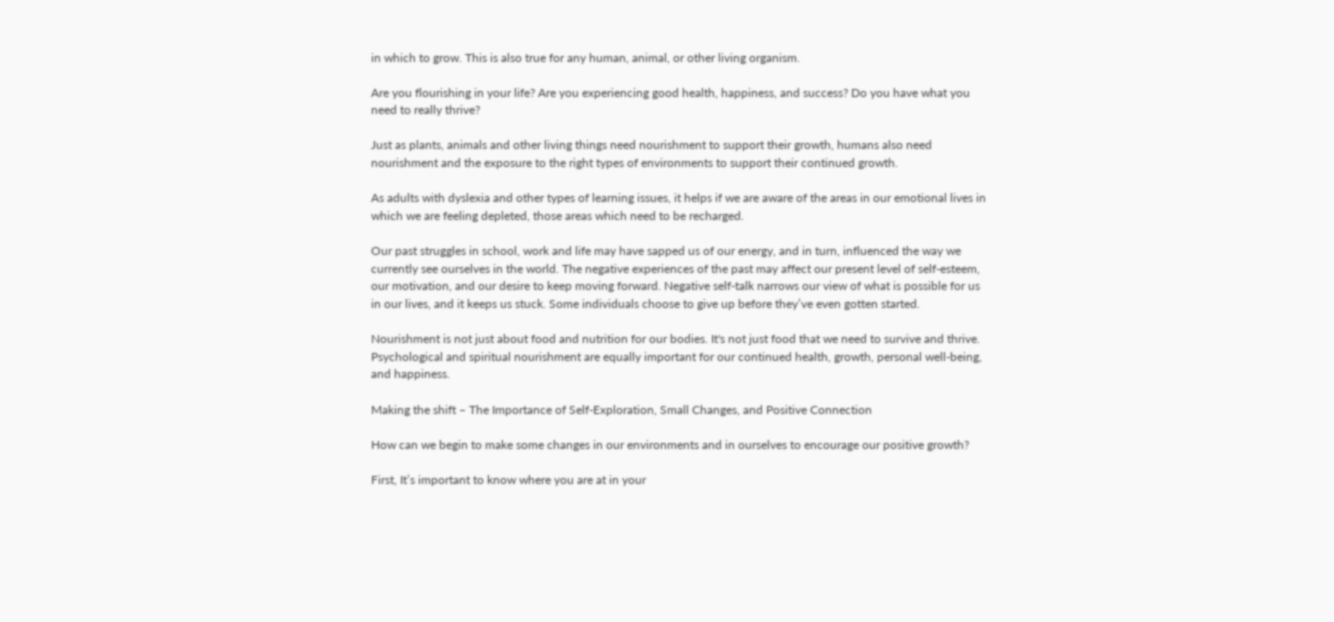in which to grow. This is also true for any human, animal, or other living organism.

Are you flourishing in your life? Are you experiencing good health, happiness, and success? Do you have what you need to really thrive?

Just as plants, animals and other living things need nourishment to support their growth, humans also need nourishment and the exposure to the right types of environments to support their continued growth.

As adults with dyslexia and other types of learning issues, it helps if we are aware of the areas in our emotional lives in which we are feeling depleted, those areas which need to be recharged.

Our past struggles in school, work and life may have sapped us of our energy, and in turn, influenced the way we currently see ourselves in the world. The negative experiences of the past may affect our present level of self-esteem, our motivation, and our desire to keep moving forward. Negative self-talk narrows our view of what is possible for us in our lives, and it keeps us stuck. Some individuals choose to give up before they’ve even gotten started.

Nourishment is not just about food and nutrition for our bodies. It's not just food that we need to survive and thrive. Psychological and spiritual nourishment are equally important for our continued health, growth, personal well-being, and happiness.

Making the shift – The Importance of Self-Exploration, Small Changes, and Positive Connection

How can we begin to make some changes in our environments and in ourselves to encourage our positive growth?

First, It’s important to know where you are at in your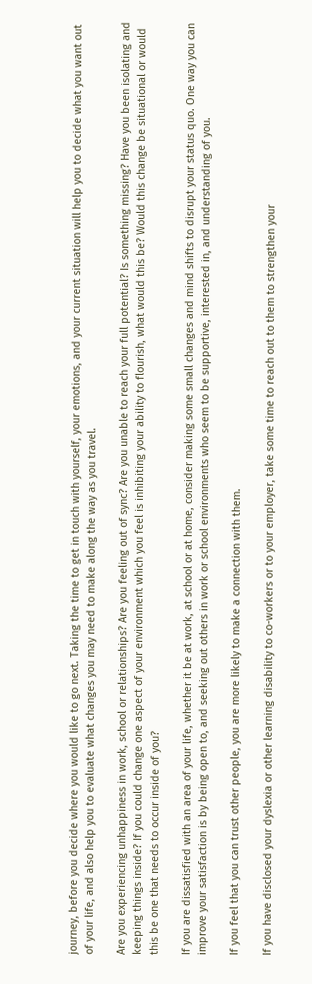journey, before you decide where you would like to go next. Taking the time to get in touch with yourself, your emotions, and your current situation will help you to decide what you want out of your life, and also help you to evaluate what changes you may need to make along the way as you travel.

Are you experiencing unhappiness in work, school or relationships? Are you feeling out of sync? Are you unable to reach your full potential? Is something missing? Have you been isolating and keeping things inside? If you could change one aspect of your environment which you feel is inhibiting your ability to flourish, what would this be? Would this change be situational or would this be one that needs to occur inside of you?

If you are dissatisfied with an area of your life, whether it be at work, at school or at home, consider making some small changes and mind shifts to disrupt your status quo. One way you can improve your satisfaction is by being open to, and seeking out others in work or school environments who seem to be supportive, interested in, and understanding of you.

If you feel that you can trust other people, you are more likely to make a connection with them.

If you have disclosed your dyslexia or other learning disability to co-workers or to your employer, take some time to reach out to them to strengthen your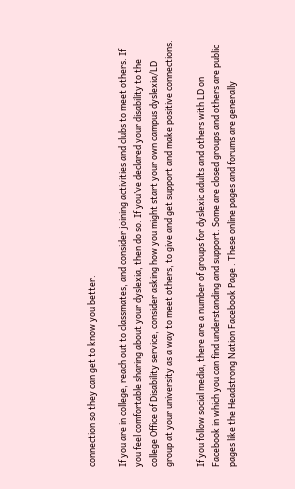connection so they can get to know you better.

If you are in college, reach out to classmates, and consider joining activities and clubs to meet others. If you feel comfortable sharing about your dyslexia, then do so. If you’ve declared your disability to the college Office of Disability service, consider asking how you might start your own campus dyslexia/LD group at your university as a way to meet others, to give and get support and make positive connections.

If you follow social media, there are a number of groups for dyslexic adults and others with LD on Facebook in which you can find understanding and support. Some are closed groups and others are public pages like the Headstrong Nation Facebook Page . These online pages and forums are generally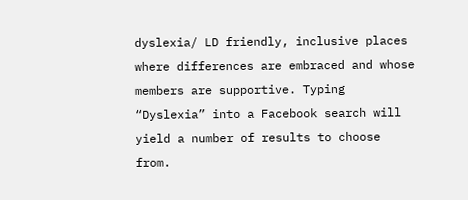dyslexia/ LD friendly, inclusive places where differences are embraced and whose members are supportive. Typing “Dyslexia” into a Facebook search will yield a number of results to choose from.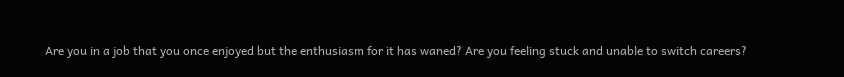Are you in a job that you once enjoyed but the enthusiasm for it has waned? Are you feeling stuck and unable to switch careers?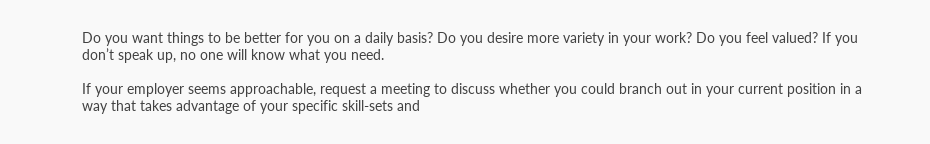Do you want things to be better for you on a daily basis? Do you desire more variety in your work? Do you feel valued? If you don’t speak up, no one will know what you need.

If your employer seems approachable, request a meeting to discuss whether you could branch out in your current position in a way that takes advantage of your specific skill-sets and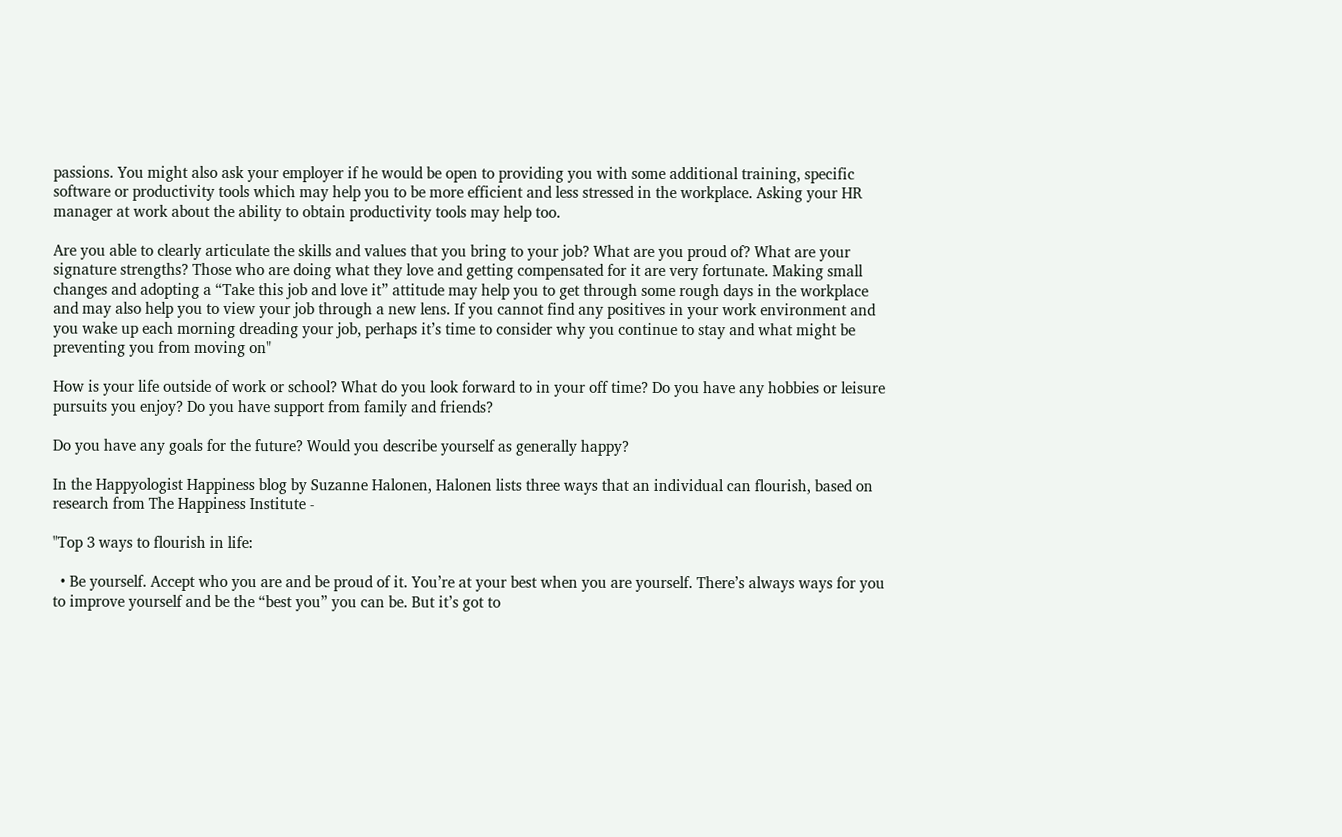passions. You might also ask your employer if he would be open to providing you with some additional training, specific software or productivity tools which may help you to be more efficient and less stressed in the workplace. Asking your HR manager at work about the ability to obtain productivity tools may help too.

Are you able to clearly articulate the skills and values that you bring to your job? What are you proud of? What are your signature strengths? Those who are doing what they love and getting compensated for it are very fortunate. Making small changes and adopting a “Take this job and love it” attitude may help you to get through some rough days in the workplace and may also help you to view your job through a new lens. If you cannot find any positives in your work environment and you wake up each morning dreading your job, perhaps it’s time to consider why you continue to stay and what might be preventing you from moving on"

How is your life outside of work or school? What do you look forward to in your off time? Do you have any hobbies or leisure pursuits you enjoy? Do you have support from family and friends?

Do you have any goals for the future? Would you describe yourself as generally happy?

In the Happyologist Happiness blog by Suzanne Halonen, Halonen lists three ways that an individual can flourish, based on research from The Happiness Institute -

"Top 3 ways to flourish in life:

  • Be yourself. Accept who you are and be proud of it. You’re at your best when you are yourself. There’s always ways for you to improve yourself and be the “best you” you can be. But it’s got to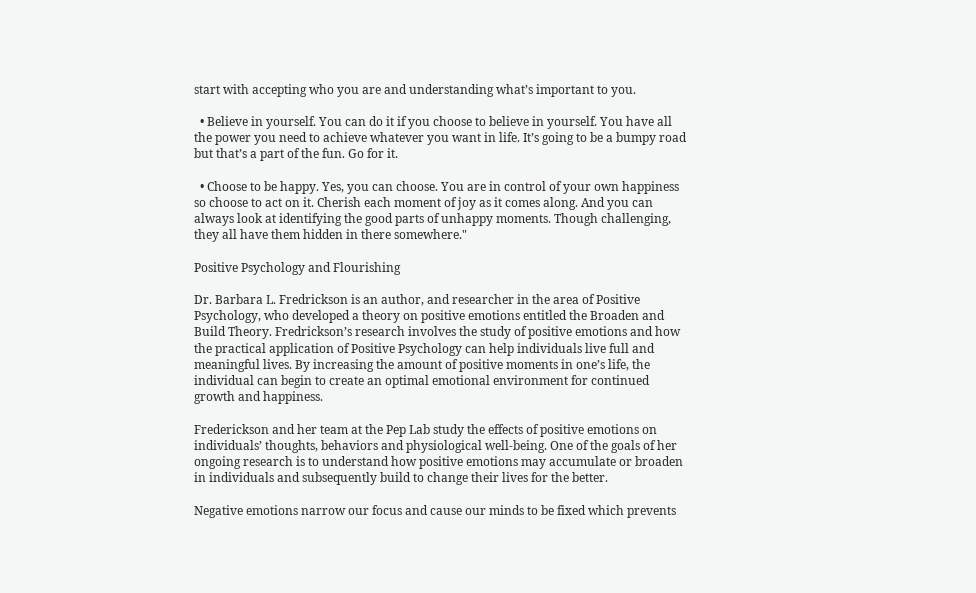start with accepting who you are and understanding what’s important to you.

  • Believe in yourself. You can do it if you choose to believe in yourself. You have all the power you need to achieve whatever you want in life. It’s going to be a bumpy road but that’s a part of the fun. Go for it.

  • Choose to be happy. Yes, you can choose. You are in control of your own happiness so choose to act on it. Cherish each moment of joy as it comes along. And you can always look at identifying the good parts of unhappy moments. Though challenging, they all have them hidden in there somewhere."

Positive Psychology and Flourishing

Dr. Barbara L. Fredrickson is an author, and researcher in the area of Positive Psychology, who developed a theory on positive emotions entitled the Broaden and Build Theory. Fredrickson’s research involves the study of positive emotions and how the practical application of Positive Psychology can help individuals live full and meaningful lives. By increasing the amount of positive moments in one’s life, the individual can begin to create an optimal emotional environment for continued growth and happiness.

Frederickson and her team at the Pep Lab study the effects of positive emotions on individuals’ thoughts, behaviors and physiological well-being. One of the goals of her ongoing research is to understand how positive emotions may accumulate or broaden in individuals and subsequently build to change their lives for the better.

Negative emotions narrow our focus and cause our minds to be fixed which prevents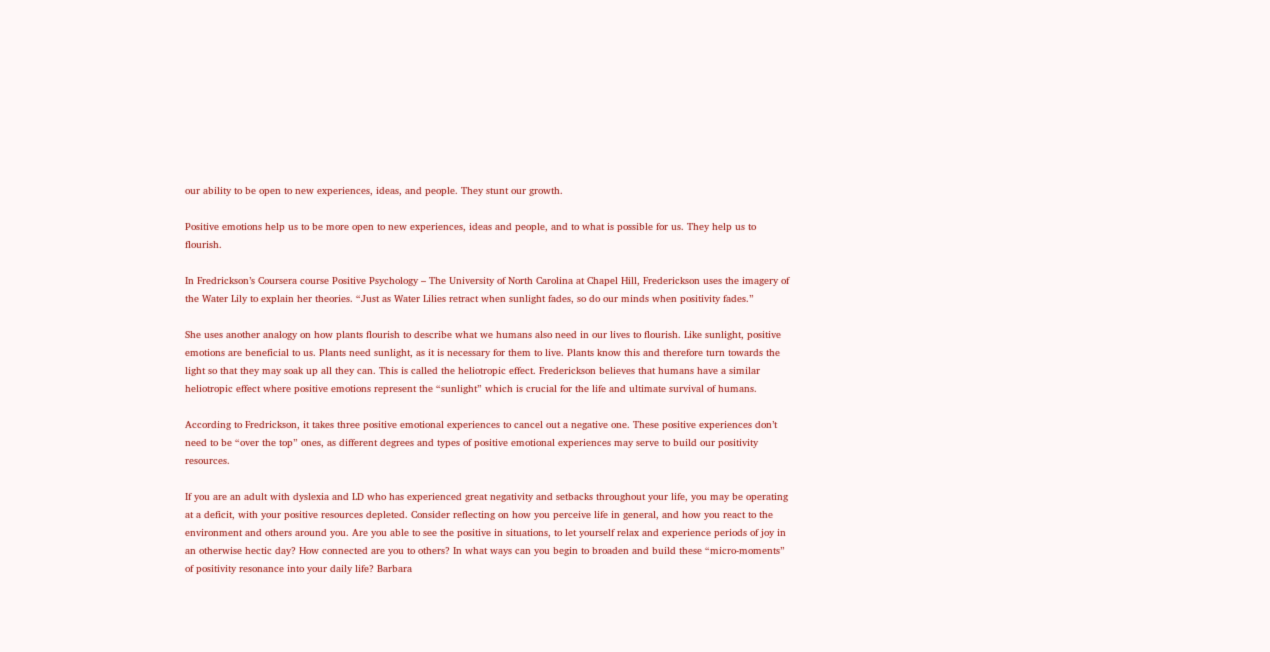our ability to be open to new experiences, ideas, and people. They stunt our growth.

Positive emotions help us to be more open to new experiences, ideas and people, and to what is possible for us. They help us to flourish.

In Fredrickson’s Coursera course Positive Psychology – The University of North Carolina at Chapel Hill, Frederickson uses the imagery of the Water Lily to explain her theories. “Just as Water Lilies retract when sunlight fades, so do our minds when positivity fades.”

She uses another analogy on how plants flourish to describe what we humans also need in our lives to flourish. Like sunlight, positive emotions are beneficial to us. Plants need sunlight, as it is necessary for them to live. Plants know this and therefore turn towards the light so that they may soak up all they can. This is called the heliotropic effect. Frederickson believes that humans have a similar heliotropic effect where positive emotions represent the “sunlight” which is crucial for the life and ultimate survival of humans.

According to Fredrickson, it takes three positive emotional experiences to cancel out a negative one. These positive experiences don’t need to be “over the top” ones, as different degrees and types of positive emotional experiences may serve to build our positivity resources.

If you are an adult with dyslexia and LD who has experienced great negativity and setbacks throughout your life, you may be operating at a deficit, with your positive resources depleted. Consider reflecting on how you perceive life in general, and how you react to the environment and others around you. Are you able to see the positive in situations, to let yourself relax and experience periods of joy in an otherwise hectic day? How connected are you to others? In what ways can you begin to broaden and build these “micro-moments” of positivity resonance into your daily life? Barbara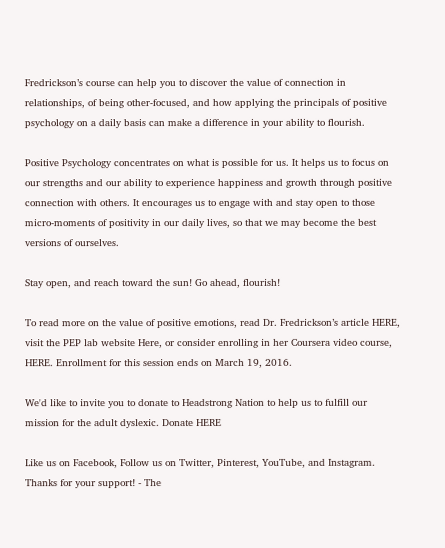Fredrickson’s course can help you to discover the value of connection in relationships, of being other-focused, and how applying the principals of positive psychology on a daily basis can make a difference in your ability to flourish.

Positive Psychology concentrates on what is possible for us. It helps us to focus on our strengths and our ability to experience happiness and growth through positive connection with others. It encourages us to engage with and stay open to those micro-moments of positivity in our daily lives, so that we may become the best versions of ourselves.

Stay open, and reach toward the sun! Go ahead, flourish!

To read more on the value of positive emotions, read Dr. Fredrickson’s article HERE, visit the PEP lab website Here, or consider enrolling in her Coursera video course, HERE. Enrollment for this session ends on March 19, 2016.

We'd like to invite you to donate to Headstrong Nation to help us to fulfill our mission for the adult dyslexic. Donate HERE

Like us on Facebook, Follow us on Twitter, Pinterest, YouTube, and Instagram. Thanks for your support! - The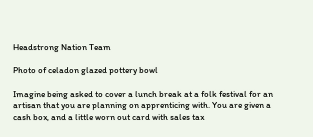Headstrong Nation Team

Photo of celadon glazed pottery bowl

Imagine being asked to cover a lunch break at a folk festival for an artisan that you are planning on apprenticing with. You are given a cash box, and a little worn out card with sales tax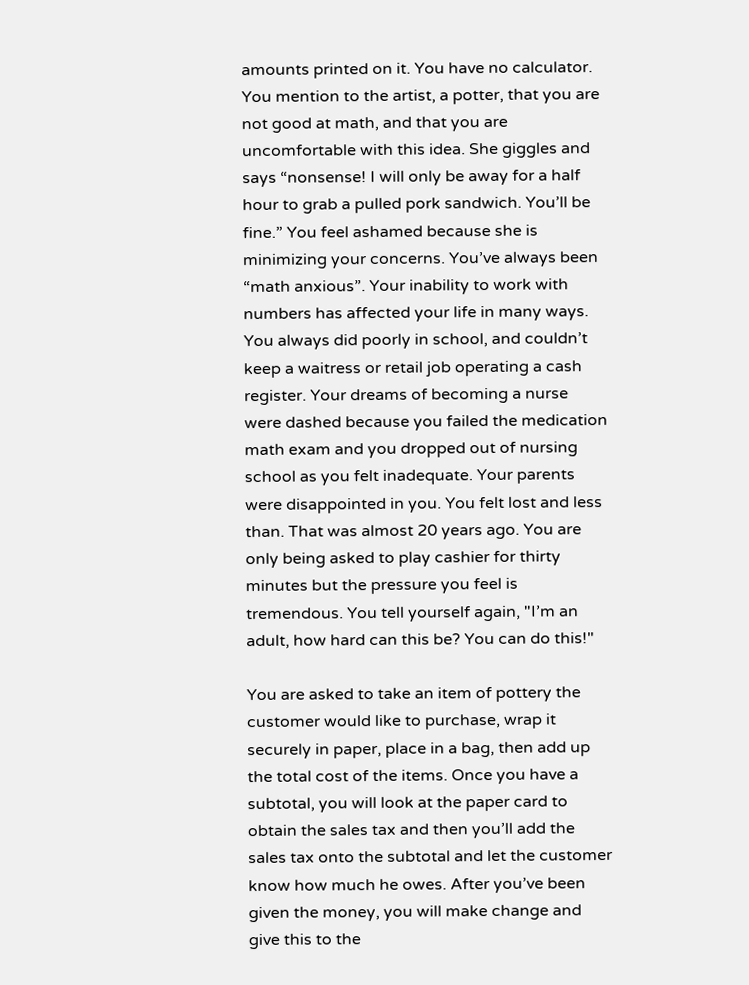amounts printed on it. You have no calculator. You mention to the artist, a potter, that you are not good at math, and that you are uncomfortable with this idea. She giggles and says “nonsense! I will only be away for a half hour to grab a pulled pork sandwich. You’ll be fine.” You feel ashamed because she is minimizing your concerns. You’ve always been “math anxious”. Your inability to work with numbers has affected your life in many ways. You always did poorly in school, and couldn’t keep a waitress or retail job operating a cash register. Your dreams of becoming a nurse were dashed because you failed the medication math exam and you dropped out of nursing school as you felt inadequate. Your parents were disappointed in you. You felt lost and less than. That was almost 20 years ago. You are only being asked to play cashier for thirty minutes but the pressure you feel is tremendous. You tell yourself again, "I’m an adult, how hard can this be? You can do this!"

You are asked to take an item of pottery the customer would like to purchase, wrap it securely in paper, place in a bag, then add up the total cost of the items. Once you have a subtotal, you will look at the paper card to obtain the sales tax and then you’ll add the sales tax onto the subtotal and let the customer know how much he owes. After you’ve been given the money, you will make change and give this to the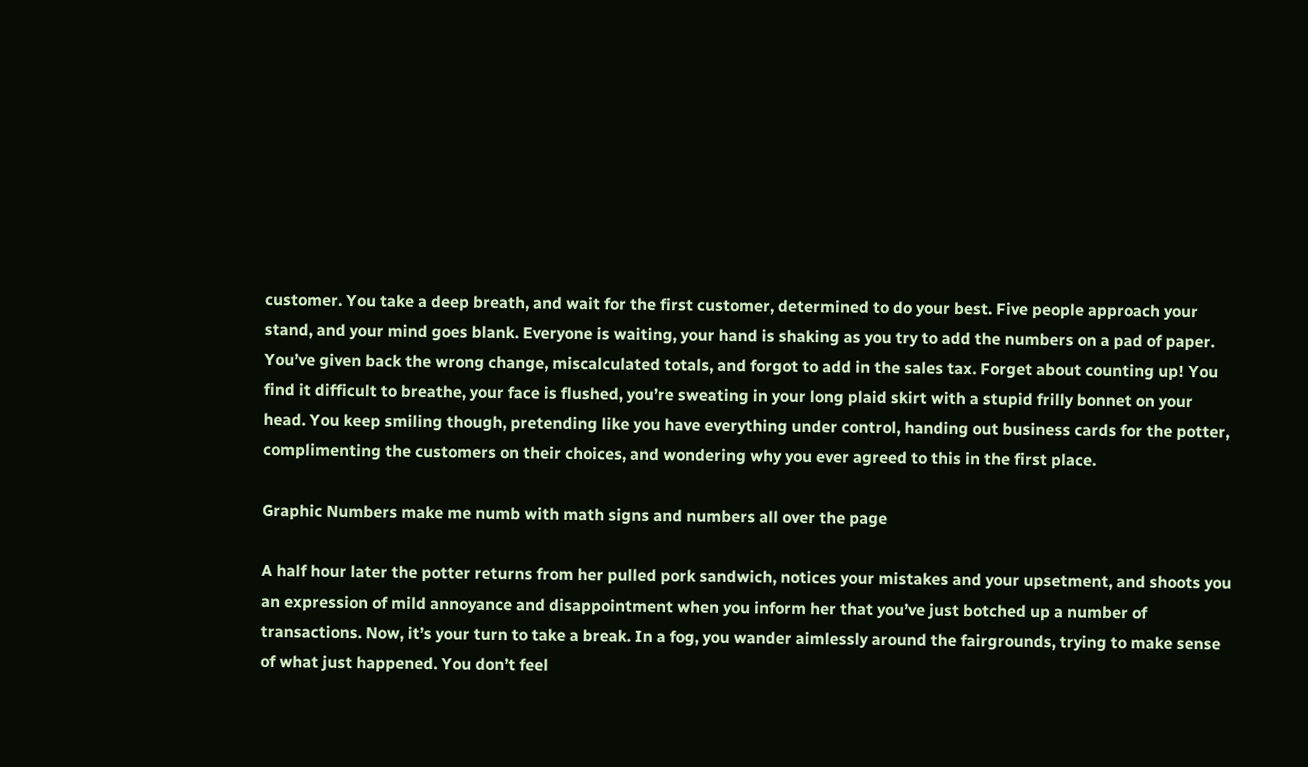customer. You take a deep breath, and wait for the first customer, determined to do your best. Five people approach your stand, and your mind goes blank. Everyone is waiting, your hand is shaking as you try to add the numbers on a pad of paper. You’ve given back the wrong change, miscalculated totals, and forgot to add in the sales tax. Forget about counting up! You find it difficult to breathe, your face is flushed, you’re sweating in your long plaid skirt with a stupid frilly bonnet on your head. You keep smiling though, pretending like you have everything under control, handing out business cards for the potter, complimenting the customers on their choices, and wondering why you ever agreed to this in the first place.

Graphic Numbers make me numb with math signs and numbers all over the page

A half hour later the potter returns from her pulled pork sandwich, notices your mistakes and your upsetment, and shoots you an expression of mild annoyance and disappointment when you inform her that you’ve just botched up a number of transactions. Now, it’s your turn to take a break. In a fog, you wander aimlessly around the fairgrounds, trying to make sense of what just happened. You don’t feel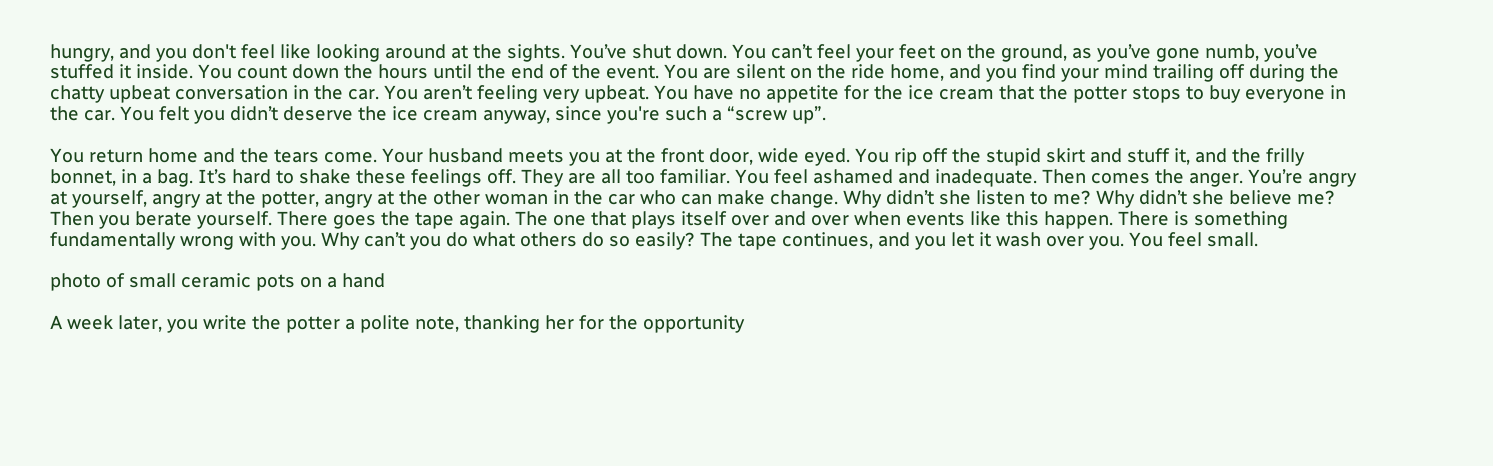hungry, and you don't feel like looking around at the sights. You’ve shut down. You can’t feel your feet on the ground, as you’ve gone numb, you’ve stuffed it inside. You count down the hours until the end of the event. You are silent on the ride home, and you find your mind trailing off during the chatty upbeat conversation in the car. You aren’t feeling very upbeat. You have no appetite for the ice cream that the potter stops to buy everyone in the car. You felt you didn’t deserve the ice cream anyway, since you're such a “screw up”.

You return home and the tears come. Your husband meets you at the front door, wide eyed. You rip off the stupid skirt and stuff it, and the frilly bonnet, in a bag. It’s hard to shake these feelings off. They are all too familiar. You feel ashamed and inadequate. Then comes the anger. You’re angry at yourself, angry at the potter, angry at the other woman in the car who can make change. Why didn’t she listen to me? Why didn’t she believe me? Then you berate yourself. There goes the tape again. The one that plays itself over and over when events like this happen. There is something fundamentally wrong with you. Why can’t you do what others do so easily? The tape continues, and you let it wash over you. You feel small.

photo of small ceramic pots on a hand

A week later, you write the potter a polite note, thanking her for the opportunity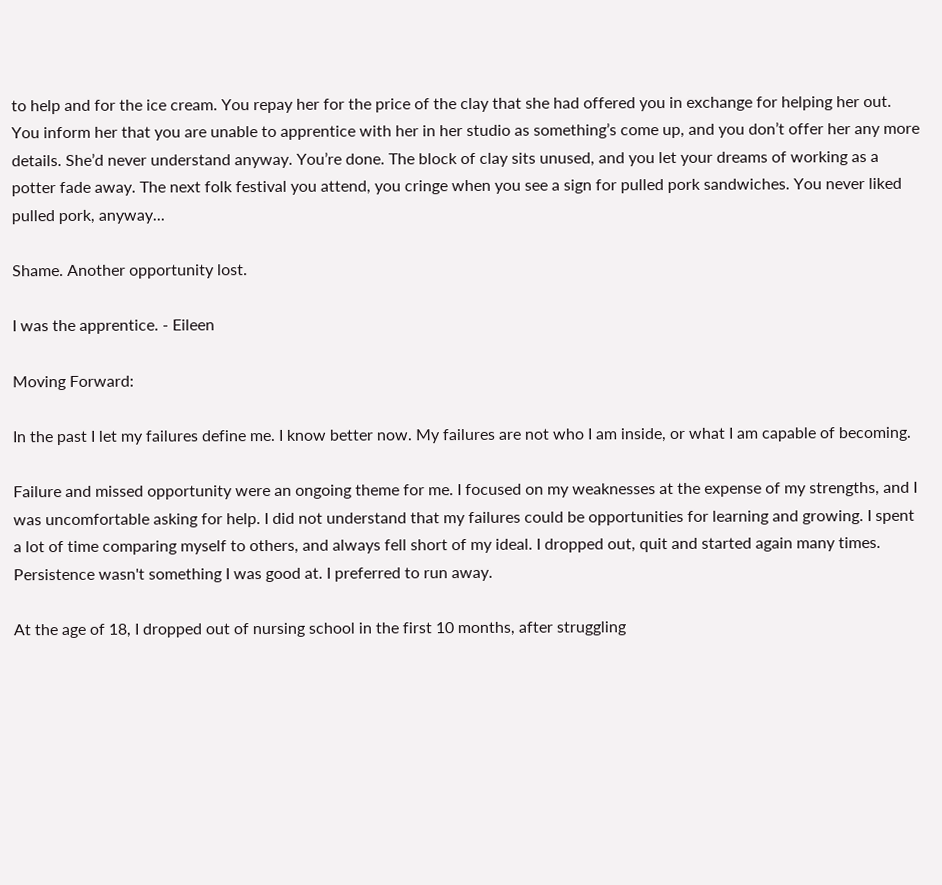to help and for the ice cream. You repay her for the price of the clay that she had offered you in exchange for helping her out. You inform her that you are unable to apprentice with her in her studio as something’s come up, and you don’t offer her any more details. She’d never understand anyway. You’re done. The block of clay sits unused, and you let your dreams of working as a potter fade away. The next folk festival you attend, you cringe when you see a sign for pulled pork sandwiches. You never liked pulled pork, anyway...

Shame. Another opportunity lost.

I was the apprentice. - Eileen

Moving Forward:

In the past I let my failures define me. I know better now. My failures are not who I am inside, or what I am capable of becoming.

Failure and missed opportunity were an ongoing theme for me. I focused on my weaknesses at the expense of my strengths, and I was uncomfortable asking for help. I did not understand that my failures could be opportunities for learning and growing. I spent a lot of time comparing myself to others, and always fell short of my ideal. I dropped out, quit and started again many times. Persistence wasn't something I was good at. I preferred to run away.

At the age of 18, I dropped out of nursing school in the first 10 months, after struggling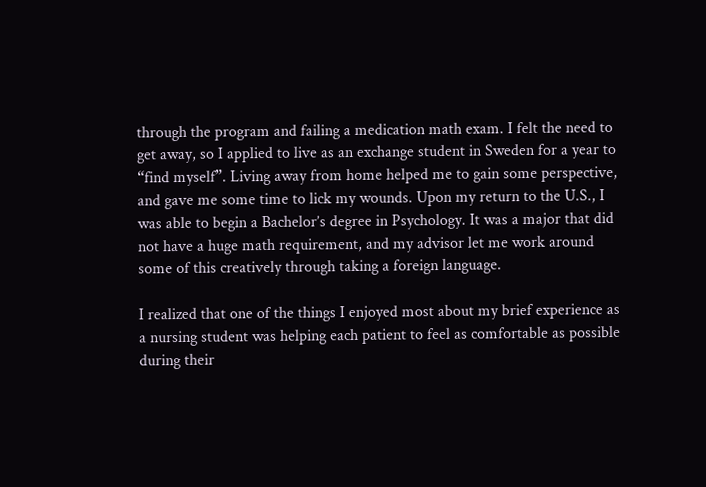through the program and failing a medication math exam. I felt the need to get away, so I applied to live as an exchange student in Sweden for a year to “find myself”. Living away from home helped me to gain some perspective, and gave me some time to lick my wounds. Upon my return to the U.S., I was able to begin a Bachelor’s degree in Psychology. It was a major that did not have a huge math requirement, and my advisor let me work around some of this creatively through taking a foreign language.

I realized that one of the things I enjoyed most about my brief experience as a nursing student was helping each patient to feel as comfortable as possible during their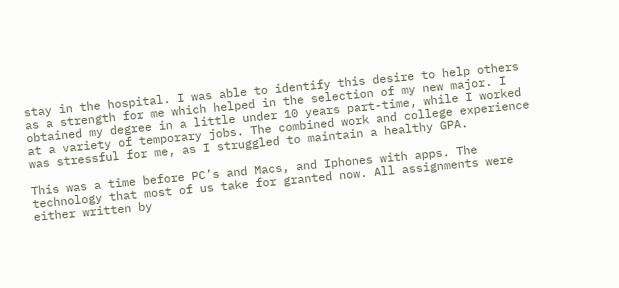stay in the hospital. I was able to identify this desire to help others as a strength for me which helped in the selection of my new major. I obtained my degree in a little under 10 years part-time, while I worked at a variety of temporary jobs. The combined work and college experience was stressful for me, as I struggled to maintain a healthy GPA.

This was a time before PC’s and Macs, and Iphones with apps. The technology that most of us take for granted now. All assignments were either written by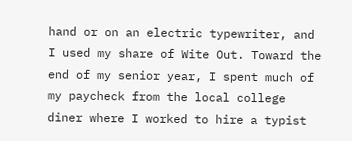hand or on an electric typewriter, and I used my share of Wite Out. Toward the end of my senior year, I spent much of my paycheck from the local college diner where I worked to hire a typist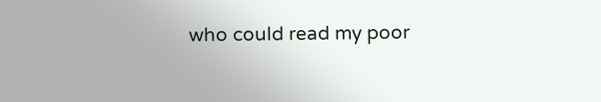who could read my poor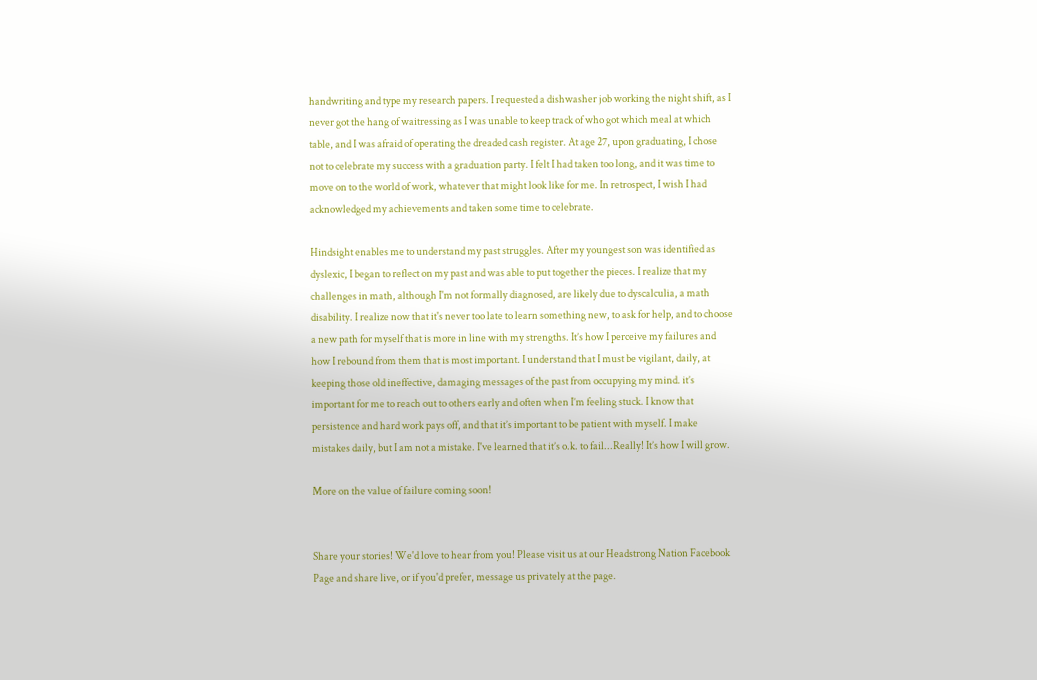handwriting and type my research papers. I requested a dishwasher job working the night shift, as I never got the hang of waitressing as I was unable to keep track of who got which meal at which table, and I was afraid of operating the dreaded cash register. At age 27, upon graduating, I chose not to celebrate my success with a graduation party. I felt I had taken too long, and it was time to move on to the world of work, whatever that might look like for me. In retrospect, I wish I had acknowledged my achievements and taken some time to celebrate.

Hindsight enables me to understand my past struggles. After my youngest son was identified as dyslexic, I began to reflect on my past and was able to put together the pieces. I realize that my challenges in math, although I'm not formally diagnosed, are likely due to dyscalculia, a math disability. I realize now that it's never too late to learn something new, to ask for help, and to choose a new path for myself that is more in line with my strengths. It’s how I perceive my failures and how I rebound from them that is most important. I understand that I must be vigilant, daily, at keeping those old ineffective, damaging messages of the past from occupying my mind. it’s important for me to reach out to others early and often when I’m feeling stuck. I know that persistence and hard work pays off, and that it’s important to be patient with myself. I make mistakes daily, but I am not a mistake. I've learned that it’s o.k. to fail...Really! It’s how I will grow.

More on the value of failure coming soon!


Share your stories! We'd love to hear from you! Please visit us at our Headstrong Nation Facebook Page and share live, or if you'd prefer, message us privately at the page.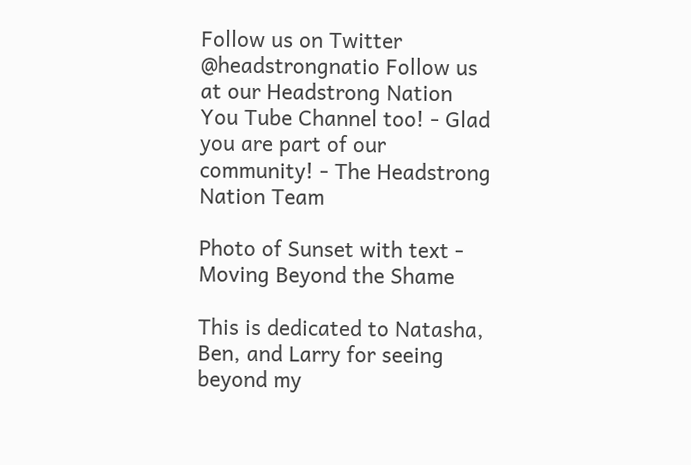Follow us on Twitter @headstrongnatio Follow us at our Headstrong Nation You Tube Channel too! - Glad you are part of our community! - The Headstrong Nation Team

Photo of Sunset with text - Moving Beyond the Shame

This is dedicated to Natasha, Ben, and Larry for seeing beyond my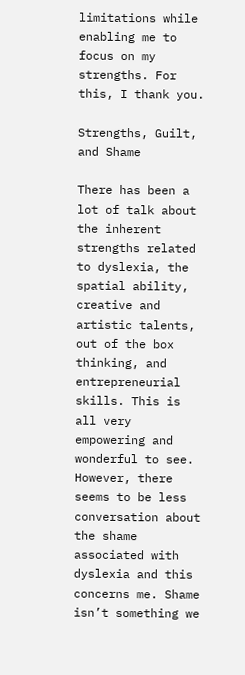limitations while enabling me to focus on my strengths. For this, I thank you.

Strengths, Guilt, and Shame

There has been a lot of talk about the inherent strengths related to dyslexia, the spatial ability, creative and artistic talents, out of the box thinking, and entrepreneurial skills. This is all very empowering and wonderful to see. However, there seems to be less conversation about the shame associated with dyslexia and this concerns me. Shame isn’t something we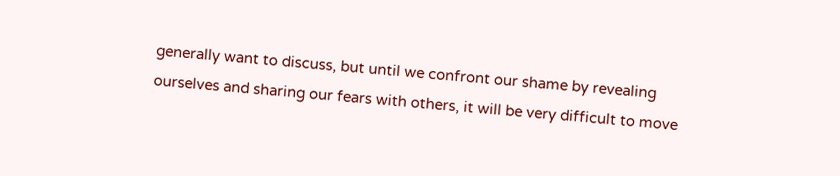generally want to discuss, but until we confront our shame by revealing ourselves and sharing our fears with others, it will be very difficult to move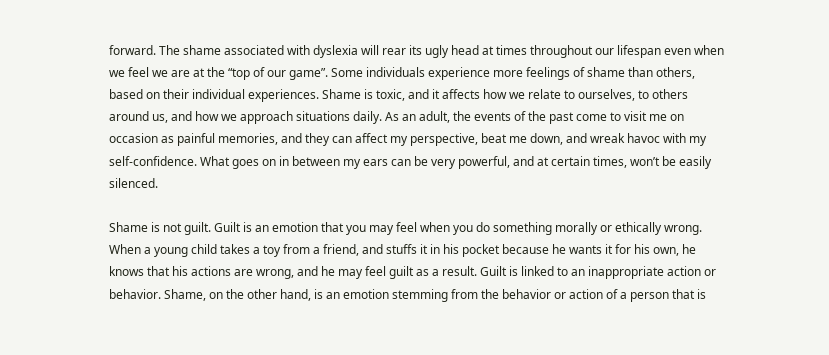forward. The shame associated with dyslexia will rear its ugly head at times throughout our lifespan even when we feel we are at the “top of our game”. Some individuals experience more feelings of shame than others, based on their individual experiences. Shame is toxic, and it affects how we relate to ourselves, to others around us, and how we approach situations daily. As an adult, the events of the past come to visit me on occasion as painful memories, and they can affect my perspective, beat me down, and wreak havoc with my self-confidence. What goes on in between my ears can be very powerful, and at certain times, won’t be easily silenced.

Shame is not guilt. Guilt is an emotion that you may feel when you do something morally or ethically wrong. When a young child takes a toy from a friend, and stuffs it in his pocket because he wants it for his own, he knows that his actions are wrong, and he may feel guilt as a result. Guilt is linked to an inappropriate action or behavior. Shame, on the other hand, is an emotion stemming from the behavior or action of a person that is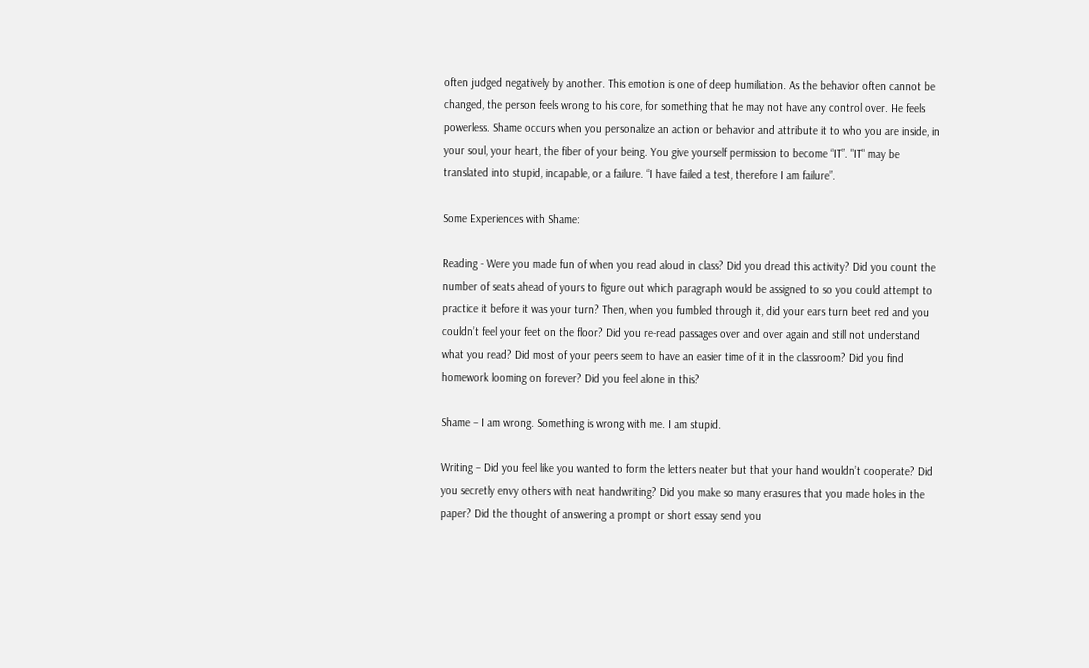often judged negatively by another. This emotion is one of deep humiliation. As the behavior often cannot be changed, the person feels wrong to his core, for something that he may not have any control over. He feels powerless. Shame occurs when you personalize an action or behavior and attribute it to who you are inside, in your soul, your heart, the fiber of your being. You give yourself permission to become “IT”. "IT" may be translated into stupid, incapable, or a failure. “I have failed a test, therefore I am failure”.

Some Experiences with Shame:

Reading - Were you made fun of when you read aloud in class? Did you dread this activity? Did you count the number of seats ahead of yours to figure out which paragraph would be assigned to so you could attempt to practice it before it was your turn? Then, when you fumbled through it, did your ears turn beet red and you couldn’t feel your feet on the floor? Did you re-read passages over and over again and still not understand what you read? Did most of your peers seem to have an easier time of it in the classroom? Did you find homework looming on forever? Did you feel alone in this?

Shame – I am wrong. Something is wrong with me. I am stupid.

Writing – Did you feel like you wanted to form the letters neater but that your hand wouldn’t cooperate? Did you secretly envy others with neat handwriting? Did you make so many erasures that you made holes in the paper? Did the thought of answering a prompt or short essay send you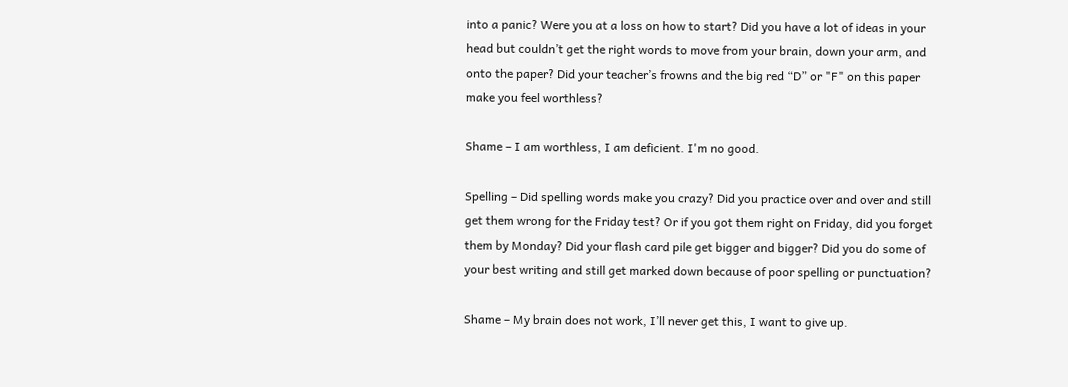into a panic? Were you at a loss on how to start? Did you have a lot of ideas in your head but couldn’t get the right words to move from your brain, down your arm, and onto the paper? Did your teacher’s frowns and the big red “D” or "F" on this paper make you feel worthless?

Shame – I am worthless, I am deficient. I'm no good.

Spelling – Did spelling words make you crazy? Did you practice over and over and still get them wrong for the Friday test? Or if you got them right on Friday, did you forget them by Monday? Did your flash card pile get bigger and bigger? Did you do some of your best writing and still get marked down because of poor spelling or punctuation?

Shame – My brain does not work, I’ll never get this, I want to give up.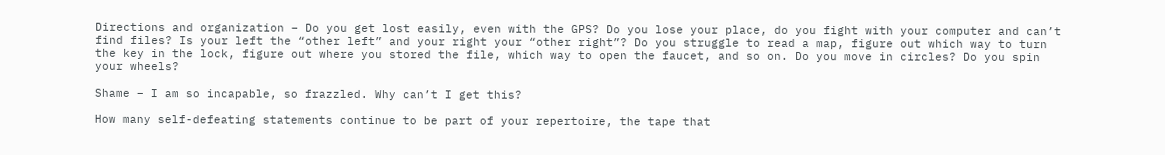Directions and organization – Do you get lost easily, even with the GPS? Do you lose your place, do you fight with your computer and can’t find files? Is your left the “other left” and your right your “other right”? Do you struggle to read a map, figure out which way to turn the key in the lock, figure out where you stored the file, which way to open the faucet, and so on. Do you move in circles? Do you spin your wheels?

Shame – I am so incapable, so frazzled. Why can’t I get this?

How many self-defeating statements continue to be part of your repertoire, the tape that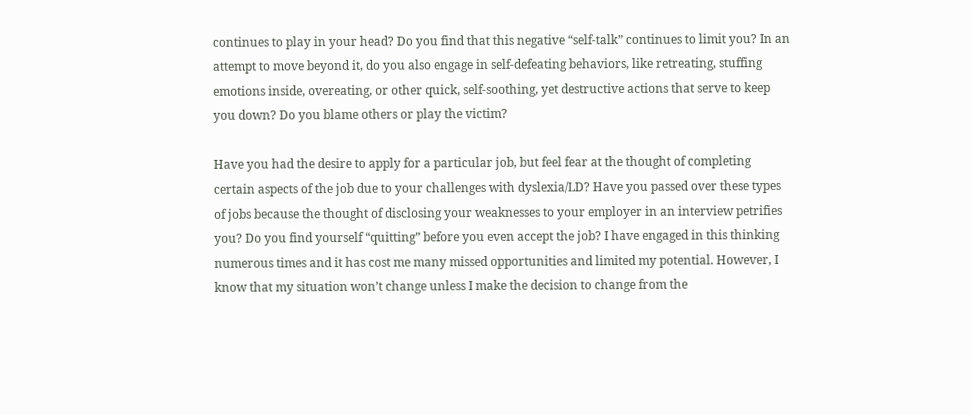continues to play in your head? Do you find that this negative “self-talk” continues to limit you? In an attempt to move beyond it, do you also engage in self-defeating behaviors, like retreating, stuffing emotions inside, overeating, or other quick, self-soothing, yet destructive actions that serve to keep you down? Do you blame others or play the victim?

Have you had the desire to apply for a particular job, but feel fear at the thought of completing certain aspects of the job due to your challenges with dyslexia/LD? Have you passed over these types of jobs because the thought of disclosing your weaknesses to your employer in an interview petrifies you? Do you find yourself “quitting” before you even accept the job? I have engaged in this thinking numerous times and it has cost me many missed opportunities and limited my potential. However, I know that my situation won’t change unless I make the decision to change from the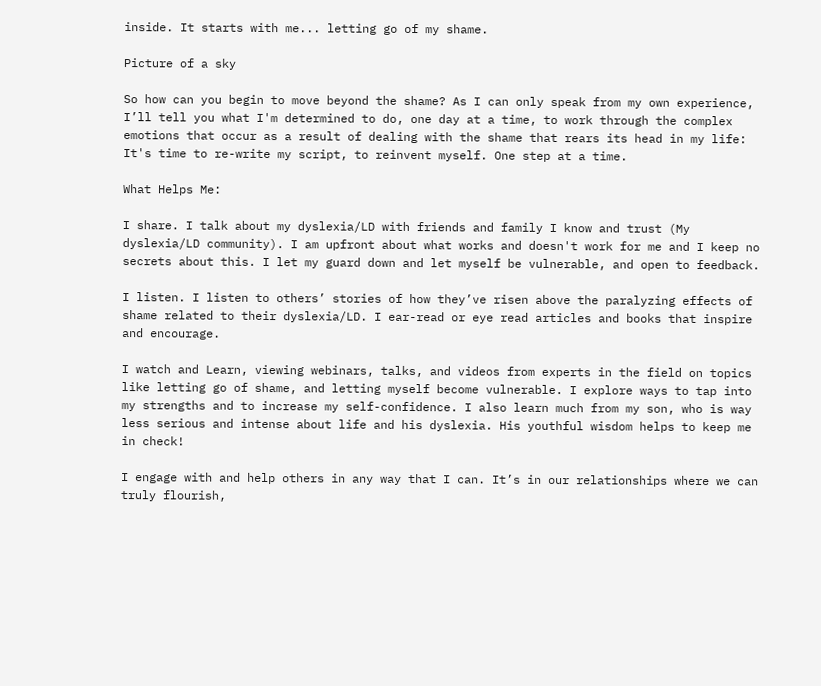inside. It starts with me... letting go of my shame.

Picture of a sky

So how can you begin to move beyond the shame? As I can only speak from my own experience, I’ll tell you what I'm determined to do, one day at a time, to work through the complex emotions that occur as a result of dealing with the shame that rears its head in my life: It's time to re-write my script, to reinvent myself. One step at a time.

What Helps Me:

I share. I talk about my dyslexia/LD with friends and family I know and trust (My dyslexia/LD community). I am upfront about what works and doesn't work for me and I keep no secrets about this. I let my guard down and let myself be vulnerable, and open to feedback.

I listen. I listen to others’ stories of how they’ve risen above the paralyzing effects of shame related to their dyslexia/LD. I ear-read or eye read articles and books that inspire and encourage.

I watch and Learn, viewing webinars, talks, and videos from experts in the field on topics like letting go of shame, and letting myself become vulnerable. I explore ways to tap into my strengths and to increase my self-confidence. I also learn much from my son, who is way less serious and intense about life and his dyslexia. His youthful wisdom helps to keep me in check!

I engage with and help others in any way that I can. It’s in our relationships where we can truly flourish,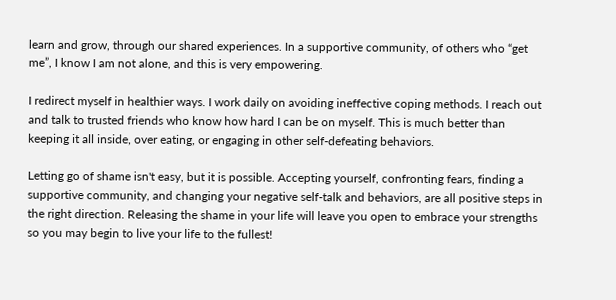learn and grow, through our shared experiences. In a supportive community, of others who “get me”, I know I am not alone, and this is very empowering.

I redirect myself in healthier ways. I work daily on avoiding ineffective coping methods. I reach out and talk to trusted friends who know how hard I can be on myself. This is much better than keeping it all inside, over eating, or engaging in other self-defeating behaviors.

Letting go of shame isn't easy, but it is possible. Accepting yourself, confronting fears, finding a supportive community, and changing your negative self-talk and behaviors, are all positive steps in the right direction. Releasing the shame in your life will leave you open to embrace your strengths so you may begin to live your life to the fullest!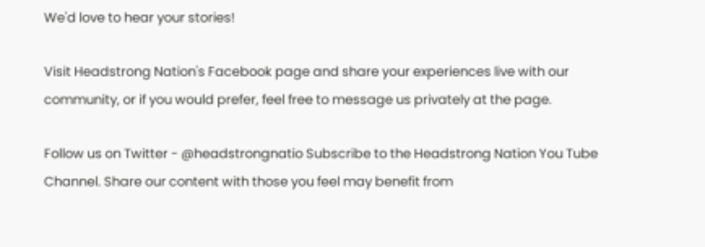We'd love to hear your stories!

Visit Headstrong Nation's Facebook page and share your experiences live with our community, or if you would prefer, feel free to message us privately at the page.

Follow us on Twitter - @headstrongnatio Subscribe to the Headstrong Nation You Tube Channel. Share our content with those you feel may benefit from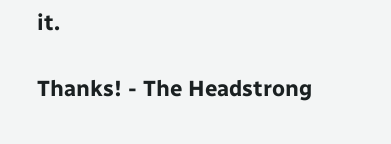it.

Thanks! - The Headstrong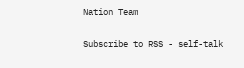Nation Team

Subscribe to RSS - self-talk